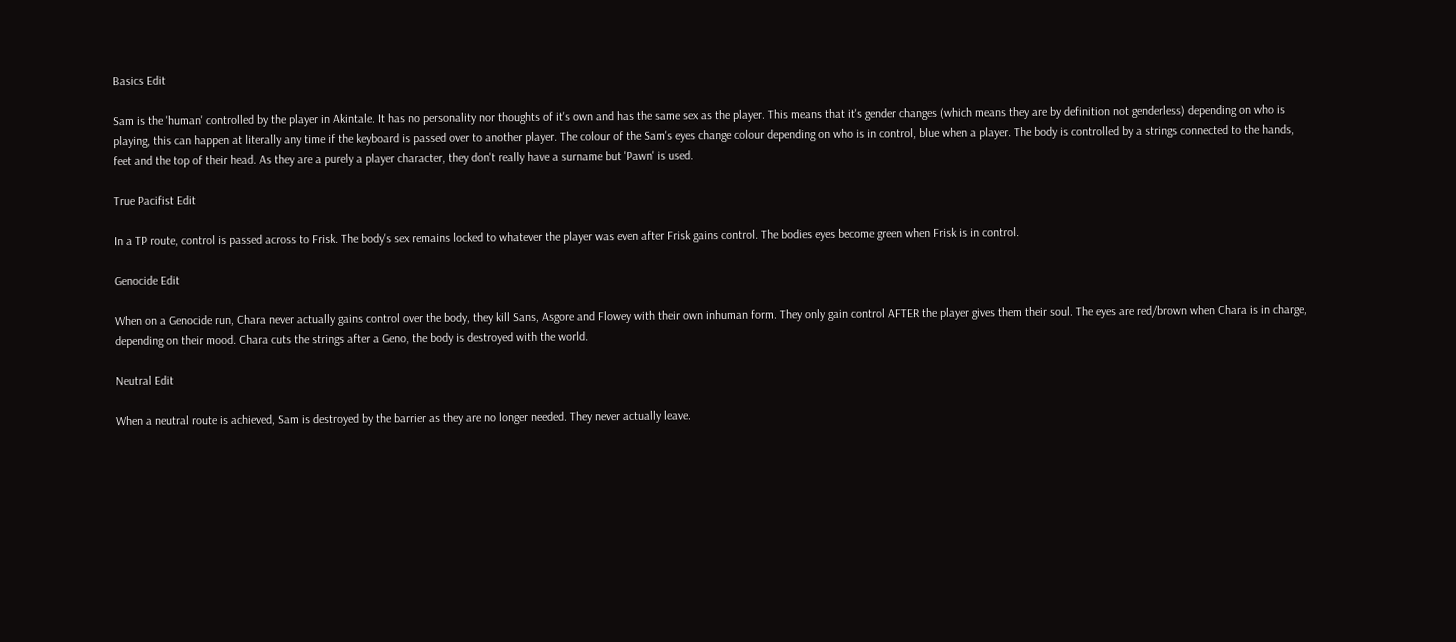Basics Edit

Sam is the 'human' controlled by the player in Akintale. It has no personality nor thoughts of it's own and has the same sex as the player. This means that it's gender changes (which means they are by definition not genderless) depending on who is playing, this can happen at literally any time if the keyboard is passed over to another player. The colour of the Sam's eyes change colour depending on who is in control, blue when a player. The body is controlled by a strings connected to the hands, feet and the top of their head. As they are a purely a player character, they don't really have a surname but 'Pawn' is used.

True Pacifist Edit

In a TP route, control is passed across to Frisk. The body's sex remains locked to whatever the player was even after Frisk gains control. The bodies eyes become green when Frisk is in control.

Genocide Edit

When on a Genocide run, Chara never actually gains control over the body, they kill Sans, Asgore and Flowey with their own inhuman form. They only gain control AFTER the player gives them their soul. The eyes are red/brown when Chara is in charge, depending on their mood. Chara cuts the strings after a Geno, the body is destroyed with the world.

Neutral Edit

When a neutral route is achieved, Sam is destroyed by the barrier as they are no longer needed. They never actually leave.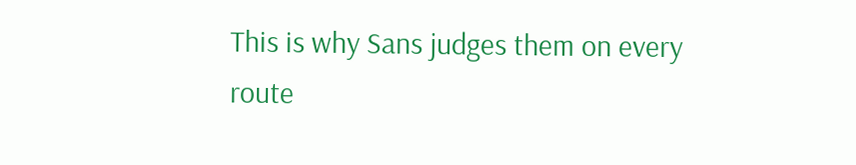This is why Sans judges them on every route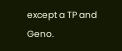except a TP and Geno.